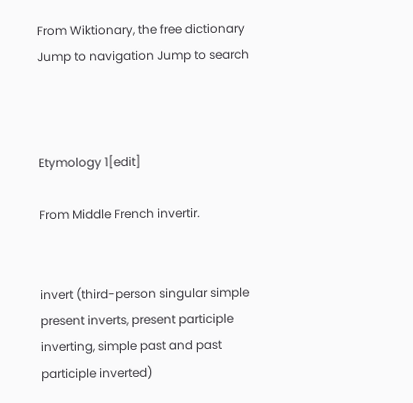From Wiktionary, the free dictionary
Jump to navigation Jump to search



Etymology 1[edit]

From Middle French invertir.


invert (third-person singular simple present inverts, present participle inverting, simple past and past participle inverted)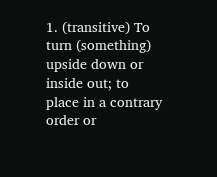1. (transitive) To turn (something) upside down or inside out; to place in a contrary order or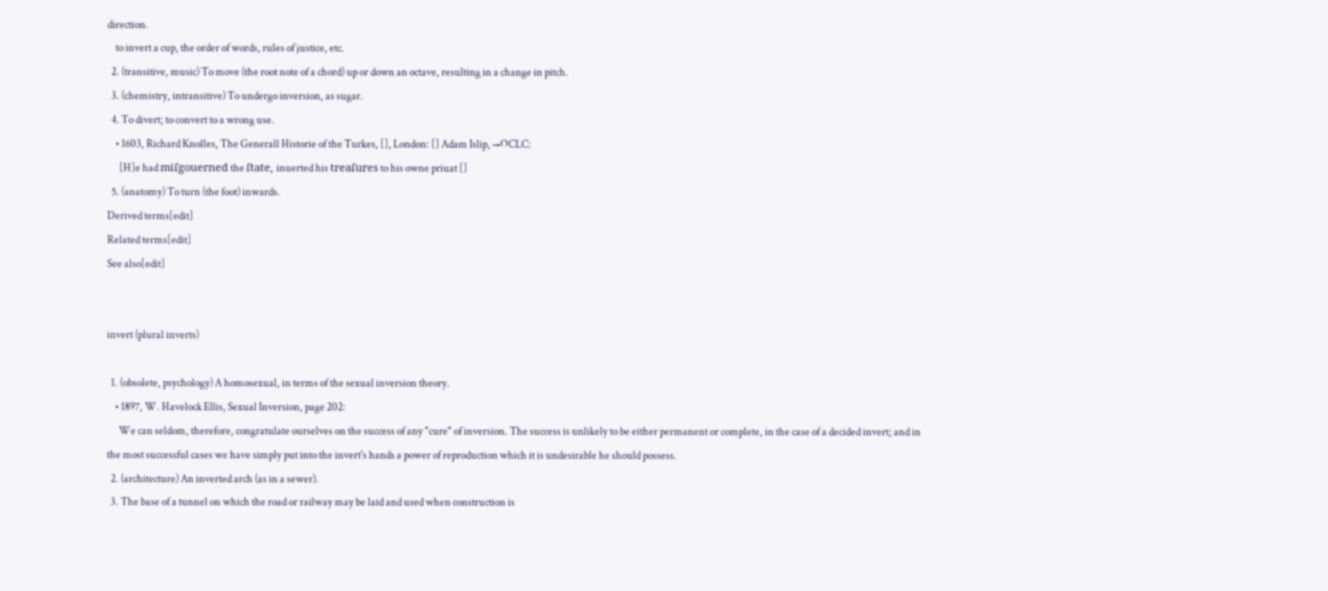direction.
    to invert a cup, the order of words, rules of justice, etc.
  2. (transitive, music) To move (the root note of a chord) up or down an octave, resulting in a change in pitch.
  3. (chemistry, intransitive) To undergo inversion, as sugar.
  4. To divert; to convert to a wrong use.
    • 1603, Richard Knolles, The Generall Historie of the Turkes, [], London: [] Adam Islip, →OCLC:
      [H]e had miſgouerned the ſtate, inuerted his treaſures to his owne priuat []
  5. (anatomy) To turn (the foot) inwards.
Derived terms[edit]
Related terms[edit]
See also[edit]


invert (plural inverts)

  1. (obsolete, psychology) A homosexual, in terms of the sexual inversion theory.
    • 1897, W. Havelock Ellis, Sexual Inversion, page 202:
      We can seldom, therefore, congratulate ourselves on the success of any "cure" of inversion. The success is unlikely to be either permanent or complete, in the case of a decided invert; and in the most successful cases we have simply put into the invert's hands a power of reproduction which it is undesirable he should possess.
  2. (architecture) An inverted arch (as in a sewer).
  3. The base of a tunnel on which the road or railway may be laid and used when construction is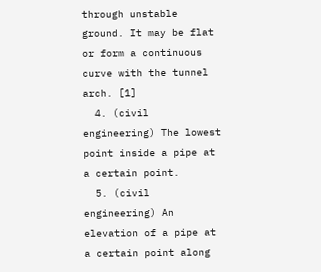through unstable ground. It may be flat or form a continuous curve with the tunnel arch. [1]
  4. (civil engineering) The lowest point inside a pipe at a certain point.
  5. (civil engineering) An elevation of a pipe at a certain point along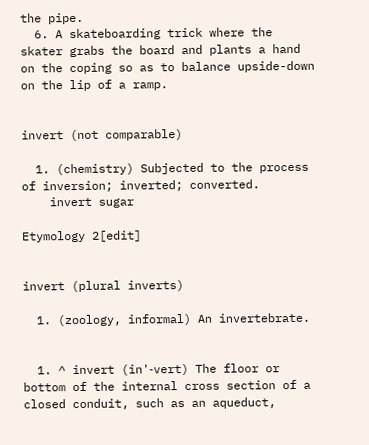the pipe.
  6. A skateboarding trick where the skater grabs the board and plants a hand on the coping so as to balance upside-down on the lip of a ramp.


invert (not comparable)

  1. (chemistry) Subjected to the process of inversion; inverted; converted.
    invert sugar

Etymology 2[edit]


invert (plural inverts)

  1. (zoology, informal) An invertebrate.


  1. ^ invert (in'‑vert) The floor or bottom of the internal cross section of a closed conduit, such as an aqueduct,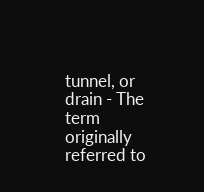tunnel, or drain - The term originally referred to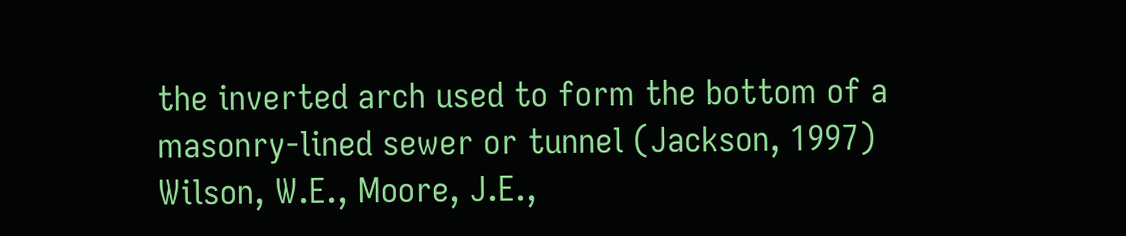the inverted arch used to form the bottom of a masonry‑lined sewer or tunnel (Jackson, 1997) Wilson, W.E., Moore, J.E.,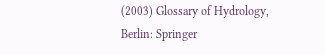(2003) Glossary of Hydrology, Berlin: Springer